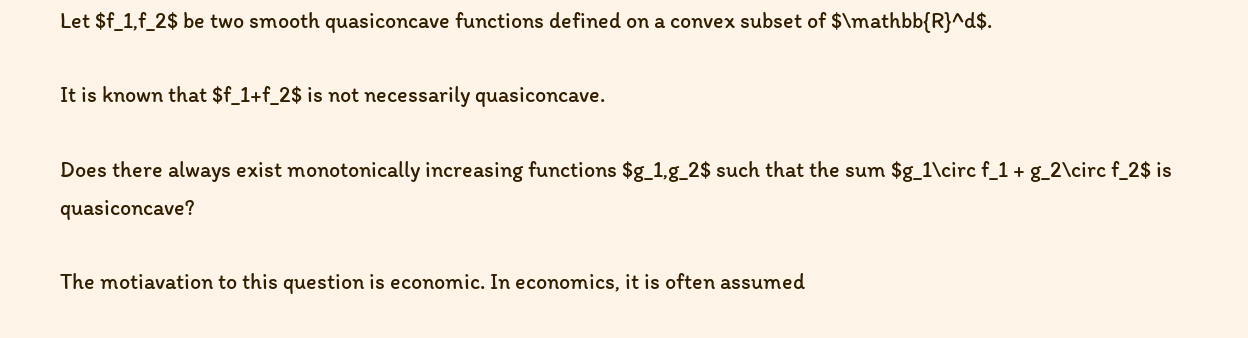Let $f_1,f_2$ be two smooth quasiconcave functions defined on a convex subset of $\mathbb{R}^d$.

It is known that $f_1+f_2$ is not necessarily quasiconcave.

Does there always exist monotonically increasing functions $g_1,g_2$ such that the sum $g_1\circ f_1 + g_2\circ f_2$ is quasiconcave?

The motiavation to this question is economic. In economics, it is often assumed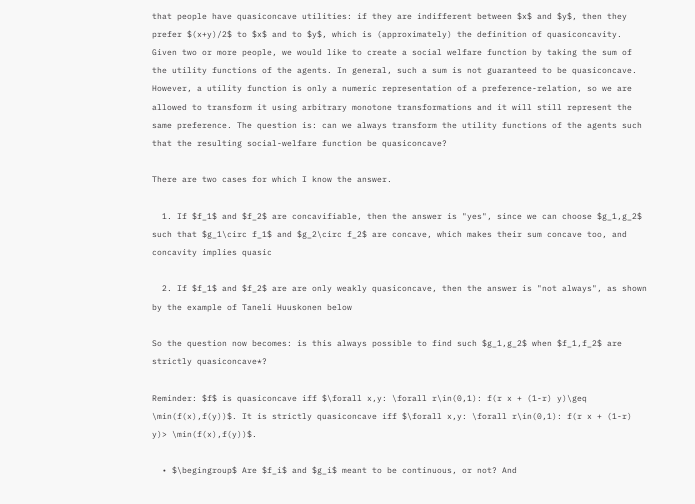that people have quasiconcave utilities: if they are indifferent between $x$ and $y$, then they prefer $(x+y)/2$ to $x$ and to $y$, which is (approximately) the definition of quasiconcavity. Given two or more people, we would like to create a social welfare function by taking the sum of the utility functions of the agents. In general, such a sum is not guaranteed to be quasiconcave. However, a utility function is only a numeric representation of a preference-relation, so we are allowed to transform it using arbitrary monotone transformations and it will still represent the same preference. The question is: can we always transform the utility functions of the agents such that the resulting social-welfare function be quasiconcave?

There are two cases for which I know the answer.

  1. If $f_1$ and $f_2$ are concavifiable, then the answer is "yes", since we can choose $g_1,g_2$ such that $g_1\circ f_1$ and $g_2\circ f_2$ are concave, which makes their sum concave too, and concavity implies quasic

  2. If $f_1$ and $f_2$ are are only weakly quasiconcave, then the answer is "not always", as shown by the example of Taneli Huuskonen below

So the question now becomes: is this always possible to find such $g_1,g_2$ when $f_1,f_2$ are strictly quasiconcave*?

Reminder: $f$ is quasiconcave iff $\forall x,y: \forall r\in(0,1): f(r x + (1-r) y)\geq \min(f(x),f(y))$. It is strictly quasiconcave iff $\forall x,y: \forall r\in(0,1): f(r x + (1-r) y)> \min(f(x),f(y))$.

  • $\begingroup$ Are $f_i$ and $g_i$ meant to be continuous, or not? And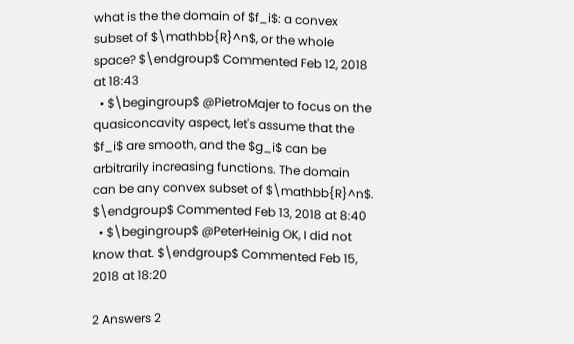what is the the domain of $f_i$: a convex subset of $\mathbb{R}^n$, or the whole space? $\endgroup$ Commented Feb 12, 2018 at 18:43
  • $\begingroup$ @PietroMajer to focus on the quasiconcavity aspect, let's assume that the $f_i$ are smooth, and the $g_i$ can be arbitrarily increasing functions. The domain can be any convex subset of $\mathbb{R}^n$. $\endgroup$ Commented Feb 13, 2018 at 8:40
  • $\begingroup$ @PeterHeinig OK, I did not know that. $\endgroup$ Commented Feb 15, 2018 at 18:20

2 Answers 2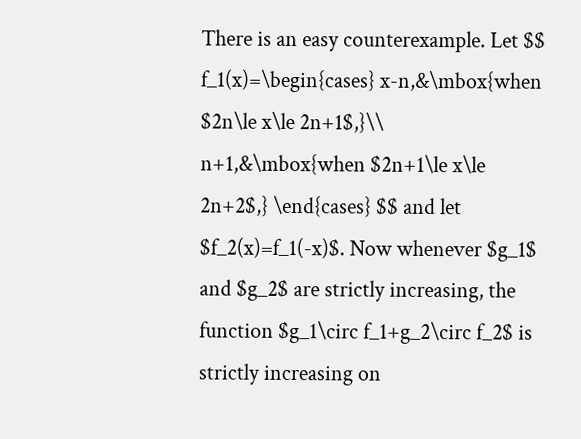There is an easy counterexample. Let $$ f_1(x)=\begin{cases} x-n,&\mbox{when $2n\le x\le 2n+1$,}\\ n+1,&\mbox{when $2n+1\le x\le 2n+2$,} \end{cases} $$ and let $f_2(x)=f_1(-x)$. Now whenever $g_1$ and $g_2$ are strictly increasing, the function $g_1\circ f_1+g_2\circ f_2$ is strictly increasing on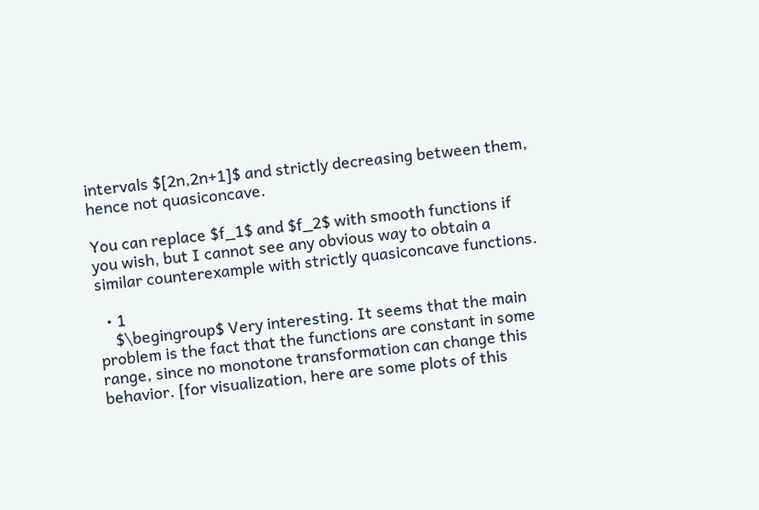intervals $[2n,2n+1]$ and strictly decreasing between them, hence not quasiconcave.

You can replace $f_1$ and $f_2$ with smooth functions if you wish, but I cannot see any obvious way to obtain a similar counterexample with strictly quasiconcave functions.

  • 1
    $\begingroup$ Very interesting. It seems that the main problem is the fact that the functions are constant in some range, since no monotone transformation can change this behavior. [for visualization, here are some plots of this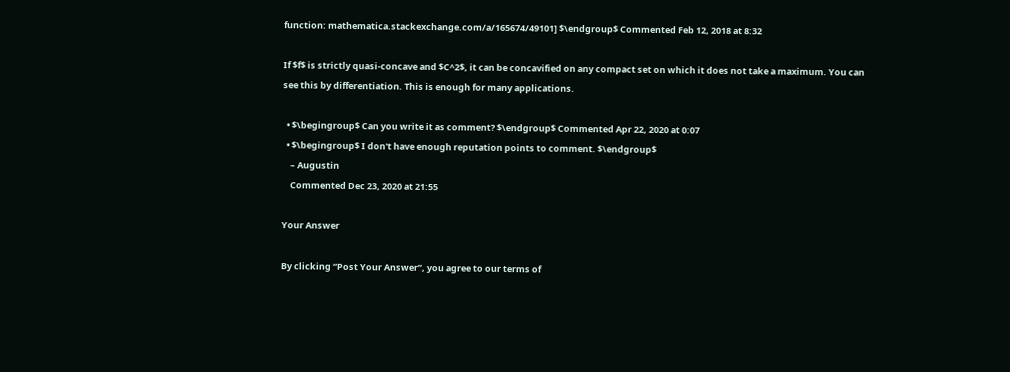function: mathematica.stackexchange.com/a/165674/49101] $\endgroup$ Commented Feb 12, 2018 at 8:32

If $f$ is strictly quasi-concave and $C^2$, it can be concavified on any compact set on which it does not take a maximum. You can see this by differentiation. This is enough for many applications.

  • $\begingroup$ Can you write it as comment? $\endgroup$ Commented Apr 22, 2020 at 0:07
  • $\begingroup$ I don't have enough reputation points to comment. $\endgroup$
    – Augustin
    Commented Dec 23, 2020 at 21:55

Your Answer

By clicking “Post Your Answer”, you agree to our terms of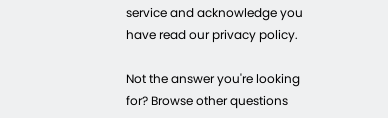service and acknowledge you have read our privacy policy.

Not the answer you're looking for? Browse other questions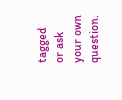tagged or ask your own question.